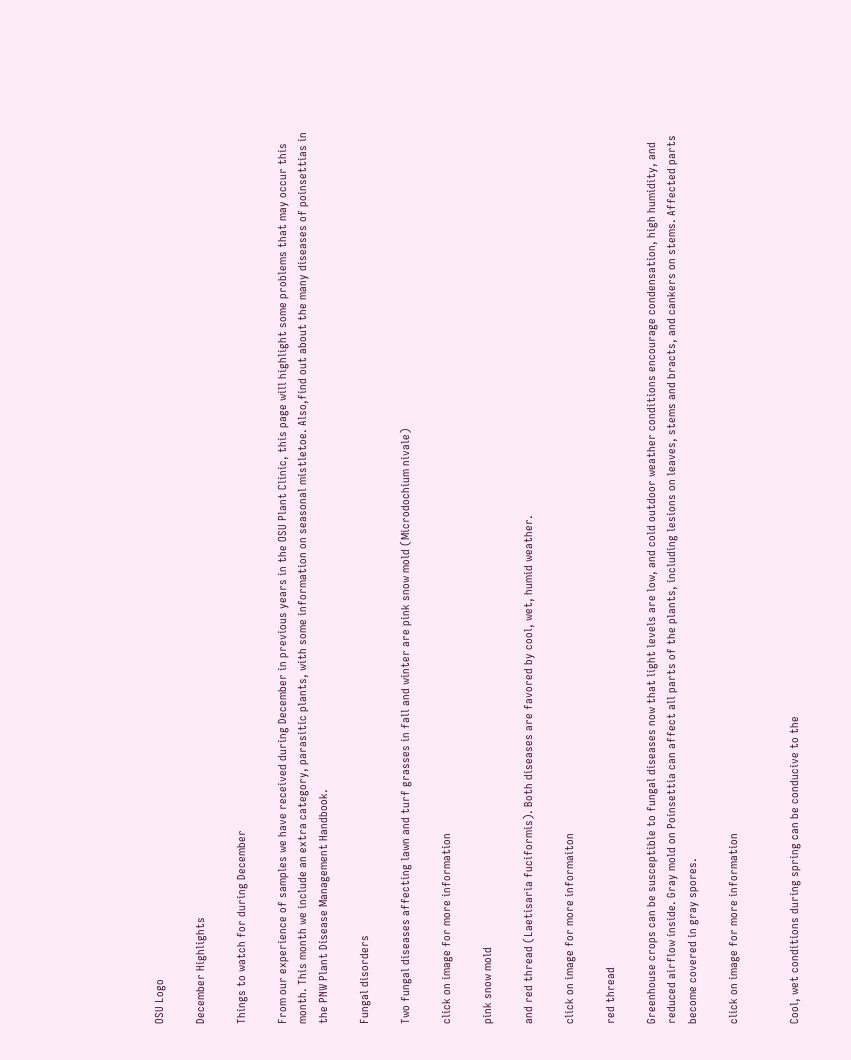OSU Logo

December Highlights

Things to watch for during December

From our experience of samples we have received during December in previous years in the OSU Plant Clinic, this page will highlight some problems that may occur this month. This month we include an extra category, parasitic plants, with some information on seasonal mistletoe. Also,find out about the many diseases of poinsettias in the PNW Plant Disease Management Handbook.

Fungal disorders

Two fungal diseases affecting lawn and turf grasses in fall and winter are pink snow mold (Microdochium nivale)

click on image for more information

pink snow mold

and red thread (Laetisaria fuciformis). Both diseases are favored by cool, wet, humid weather.

click on image for more informaiton

red thread

Greenhouse crops can be susceptible to fungal diseases now that light levels are low, and cold outdoor weather conditions encourage condensation, high humidity, and reduced airflow inside. Gray mold on Poinsettia can affect all parts of the plants, including lesions on leaves, stems and bracts, and cankers on stems. Affected parts become covered in gray spores.

click on image for more information


Cool, wet conditions during spring can be conducive to the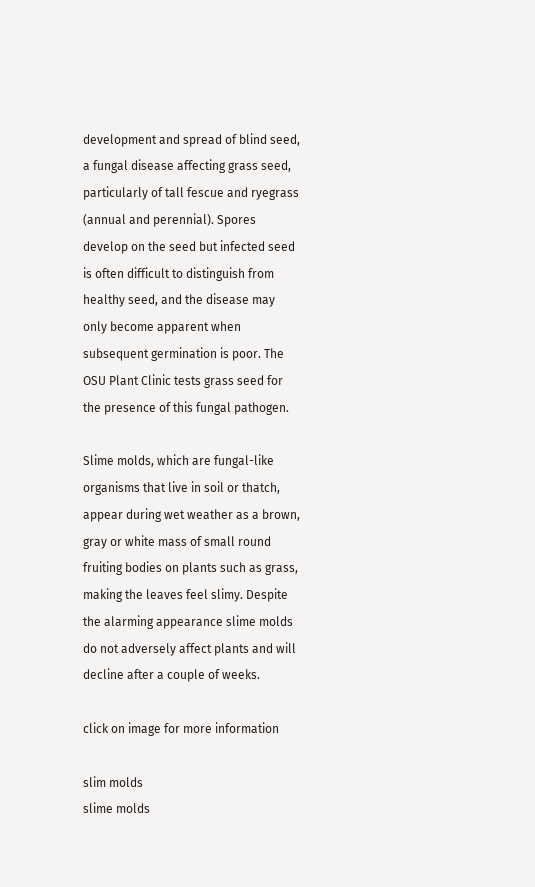development and spread of blind seed, a fungal disease affecting grass seed, particularly of tall fescue and ryegrass (annual and perennial). Spores develop on the seed but infected seed is often difficult to distinguish from healthy seed, and the disease may only become apparent when subsequent germination is poor. The OSU Plant Clinic tests grass seed for the presence of this fungal pathogen.

Slime molds, which are fungal-like organisms that live in soil or thatch, appear during wet weather as a brown, gray or white mass of small round fruiting bodies on plants such as grass, making the leaves feel slimy. Despite the alarming appearance slime molds do not adversely affect plants and will decline after a couple of weeks.

click on image for more information

slim molds
slime molds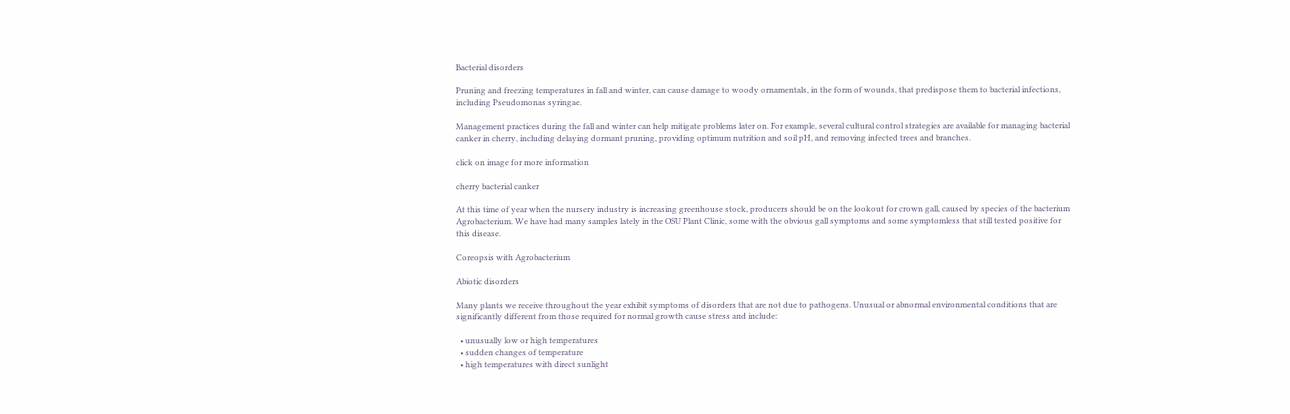Bacterial disorders

Pruning and freezing temperatures in fall and winter, can cause damage to woody ornamentals, in the form of wounds, that predispose them to bacterial infections, including Pseudomonas syringae.

Management practices during the fall and winter can help mitigate problems later on. For example, several cultural control strategies are available for managing bacterial canker in cherry, including delaying dormant pruning, providing optimum nutrition and soil pH, and removing infected trees and branches.

click on image for more information

cherry bacterial canker

At this time of year when the nursery industry is increasing greenhouse stock, producers should be on the lookout for crown gall, caused by species of the bacterium Agrobacterium. We have had many samples lately in the OSU Plant Clinic, some with the obvious gall symptoms and some symptomless that still tested positive for this disease.

Coreopsis with Agrobacterium

Abiotic disorders

Many plants we receive throughout the year exhibit symptoms of disorders that are not due to pathogens. Unusual or abnormal environmental conditions that are significantly different from those required for normal growth cause stress and include:

  • unusually low or high temperatures
  • sudden changes of temperature
  • high temperatures with direct sunlight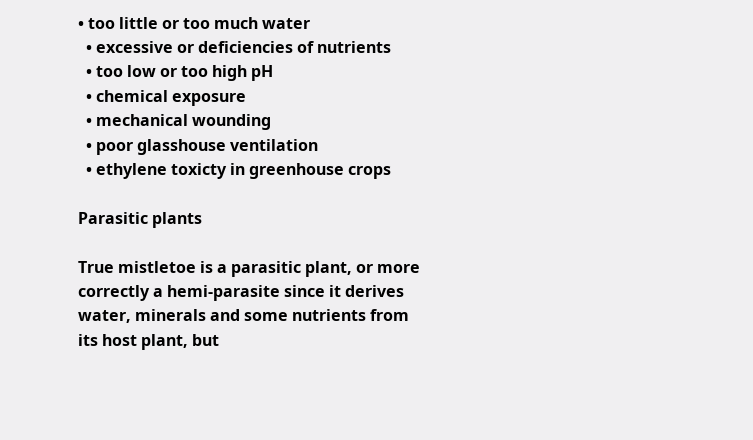• too little or too much water
  • excessive or deficiencies of nutrients
  • too low or too high pH
  • chemical exposure
  • mechanical wounding
  • poor glasshouse ventilation
  • ethylene toxicty in greenhouse crops

Parasitic plants

True mistletoe is a parasitic plant, or more correctly a hemi-parasite since it derives water, minerals and some nutrients from its host plant, but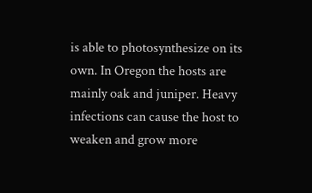is able to photosynthesize on its own. In Oregon the hosts are mainly oak and juniper. Heavy infections can cause the host to weaken and grow more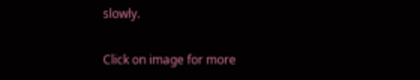slowly.

Click on image for more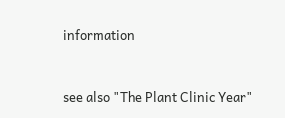information


see also "The Plant Clinic Year"